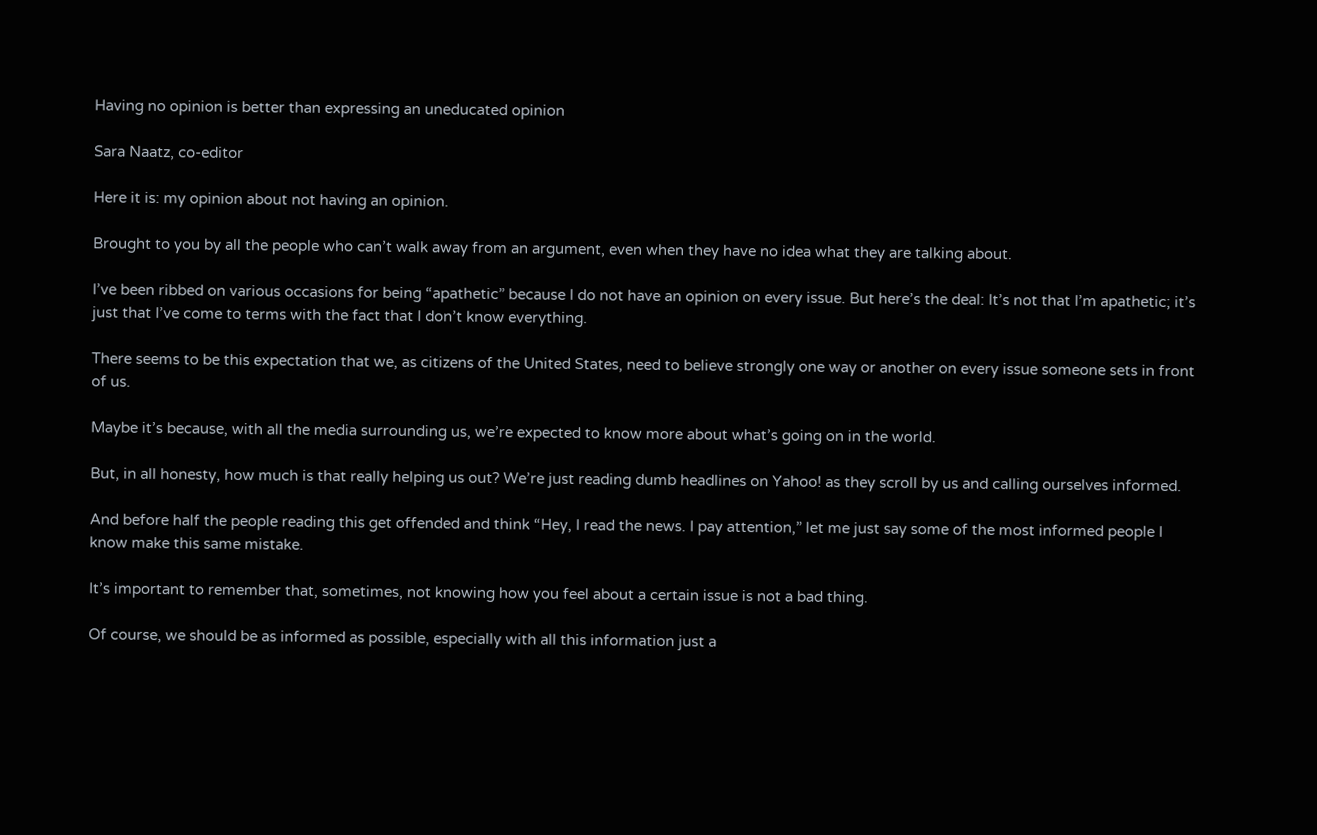Having no opinion is better than expressing an uneducated opinion

Sara Naatz, co-editor

Here it is: my opinion about not having an opinion.

Brought to you by all the people who can’t walk away from an argument, even when they have no idea what they are talking about.

I’ve been ribbed on various occasions for being “apathetic” because I do not have an opinion on every issue. But here’s the deal: It’s not that I’m apathetic; it’s just that I’ve come to terms with the fact that I don’t know everything.

There seems to be this expectation that we, as citizens of the United States, need to believe strongly one way or another on every issue someone sets in front of us.

Maybe it’s because, with all the media surrounding us, we’re expected to know more about what’s going on in the world.

But, in all honesty, how much is that really helping us out? We’re just reading dumb headlines on Yahoo! as they scroll by us and calling ourselves informed.

And before half the people reading this get offended and think “Hey, I read the news. I pay attention,” let me just say some of the most informed people I know make this same mistake.

It’s important to remember that, sometimes, not knowing how you feel about a certain issue is not a bad thing.

Of course, we should be as informed as possible, especially with all this information just a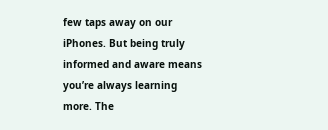few taps away on our iPhones. But being truly informed and aware means you’re always learning more. The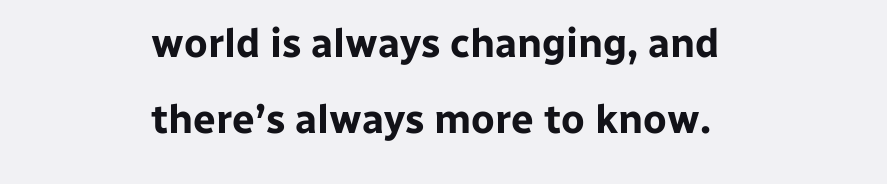world is always changing, and there’s always more to know.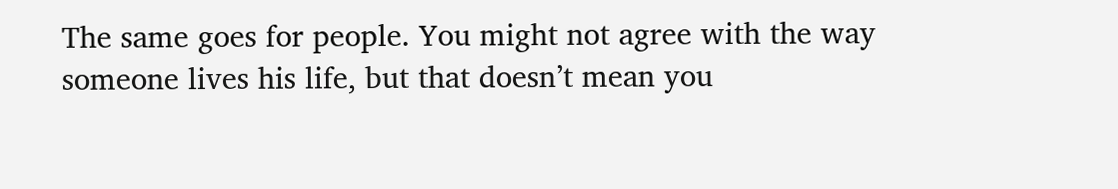The same goes for people. You might not agree with the way someone lives his life, but that doesn’t mean you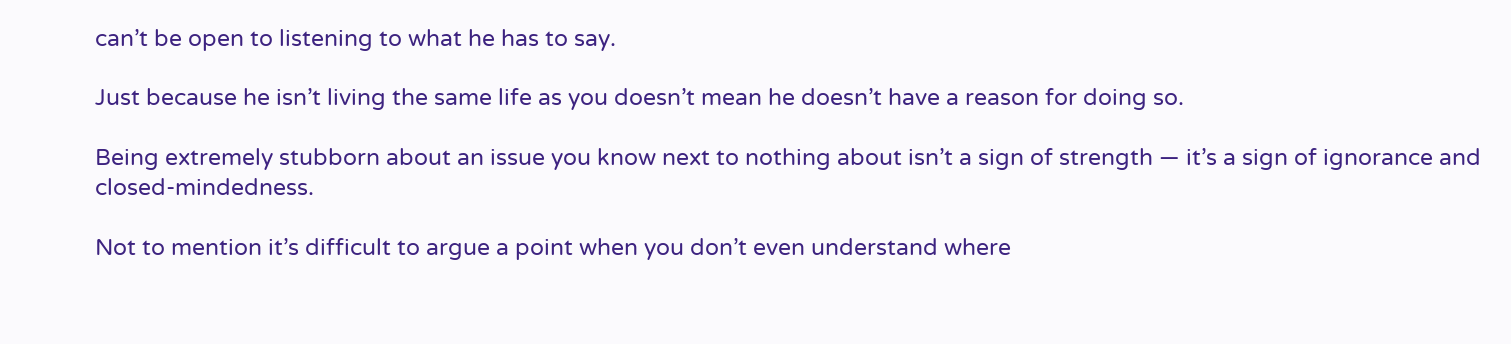can’t be open to listening to what he has to say.

Just because he isn’t living the same life as you doesn’t mean he doesn’t have a reason for doing so.

Being extremely stubborn about an issue you know next to nothing about isn’t a sign of strength — it’s a sign of ignorance and closed-mindedness.

Not to mention it’s difficult to argue a point when you don’t even understand where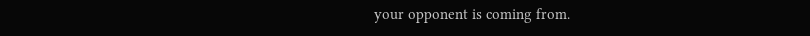your opponent is coming from.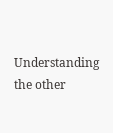Understanding the other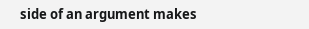side of an argument makes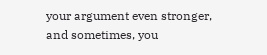your argument even stronger, and sometimes, you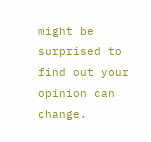might be surprised to find out your opinion can change.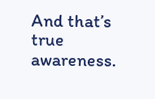And that’s true awareness.